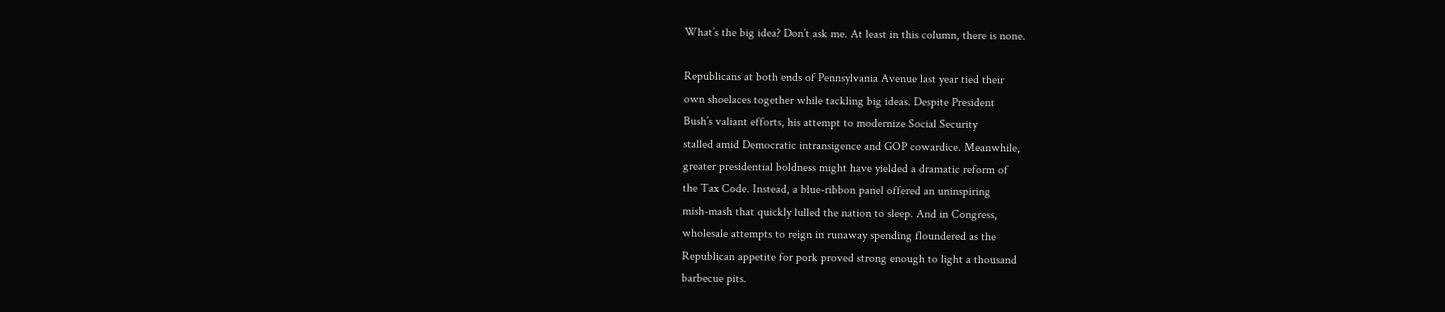What’s the big idea? Don’t ask me. At least in this column, there is none.

Republicans at both ends of Pennsylvania Avenue last year tied their
own shoelaces together while tackling big ideas. Despite President
Bush’s valiant efforts, his attempt to modernize Social Security
stalled amid Democratic intransigence and GOP cowardice. Meanwhile,
greater presidential boldness might have yielded a dramatic reform of
the Tax Code. Instead, a blue-ribbon panel offered an uninspiring
mish-mash that quickly lulled the nation to sleep. And in Congress,
wholesale attempts to reign in runaway spending floundered as the
Republican appetite for pork proved strong enough to light a thousand
barbecue pits.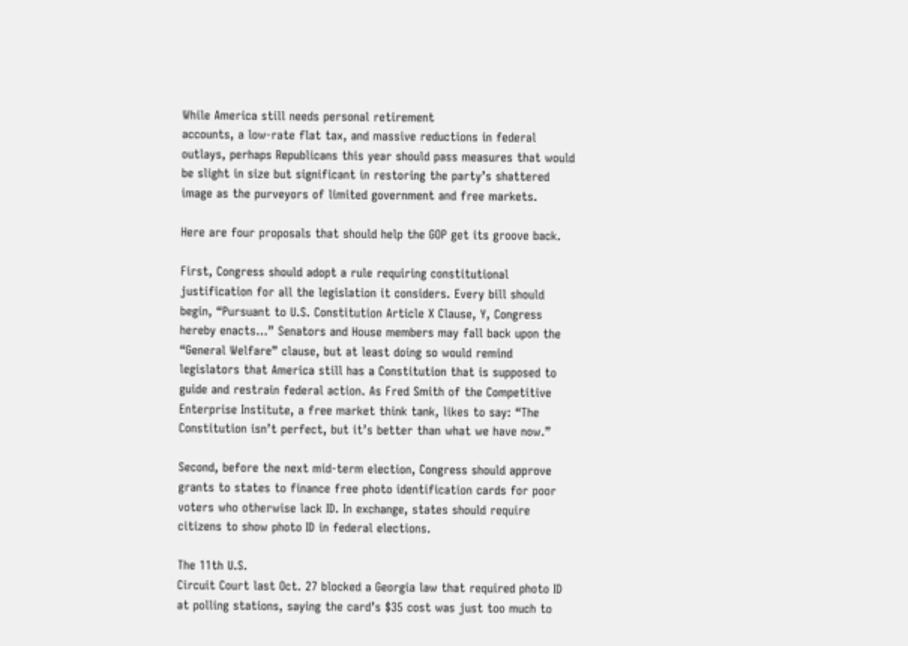While America still needs personal retirement
accounts, a low-rate flat tax, and massive reductions in federal
outlays, perhaps Republicans this year should pass measures that would
be slight in size but significant in restoring the party’s shattered
image as the purveyors of limited government and free markets.

Here are four proposals that should help the GOP get its groove back.

First, Congress should adopt a rule requiring constitutional
justification for all the legislation it considers. Every bill should
begin, “Pursuant to U.S. Constitution Article X Clause, Y, Congress
hereby enacts…” Senators and House members may fall back upon the
“General Welfare” clause, but at least doing so would remind
legislators that America still has a Constitution that is supposed to
guide and restrain federal action. As Fred Smith of the Competitive
Enterprise Institute, a free market think tank, likes to say: “The
Constitution isn’t perfect, but it’s better than what we have now.”

Second, before the next mid-term election, Congress should approve
grants to states to finance free photo identification cards for poor
voters who otherwise lack ID. In exchange, states should require
citizens to show photo ID in federal elections.

The 11th U.S.
Circuit Court last Oct. 27 blocked a Georgia law that required photo ID
at polling stations, saying the card’s $35 cost was just too much to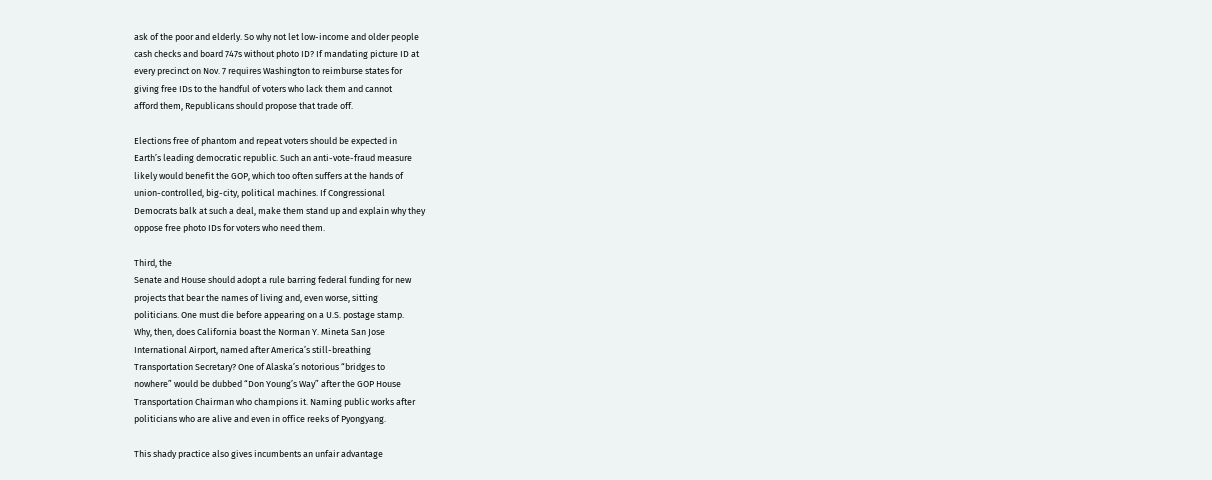ask of the poor and elderly. So why not let low-income and older people
cash checks and board 747s without photo ID? If mandating picture ID at
every precinct on Nov. 7 requires Washington to reimburse states for
giving free IDs to the handful of voters who lack them and cannot
afford them, Republicans should propose that trade off.

Elections free of phantom and repeat voters should be expected in
Earth’s leading democratic republic. Such an anti-vote-fraud measure
likely would benefit the GOP, which too often suffers at the hands of
union-controlled, big-city, political machines. If Congressional
Democrats balk at such a deal, make them stand up and explain why they
oppose free photo IDs for voters who need them.

Third, the
Senate and House should adopt a rule barring federal funding for new
projects that bear the names of living and, even worse, sitting
politicians. One must die before appearing on a U.S. postage stamp.
Why, then, does California boast the Norman Y. Mineta San Jose
International Airport, named after America’s still-breathing
Transportation Secretary? One of Alaska’s notorious “bridges to
nowhere” would be dubbed “Don Young’s Way” after the GOP House
Transportation Chairman who champions it. Naming public works after
politicians who are alive and even in office reeks of Pyongyang.

This shady practice also gives incumbents an unfair advantage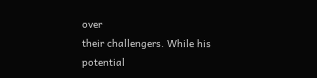over
their challengers. While his potential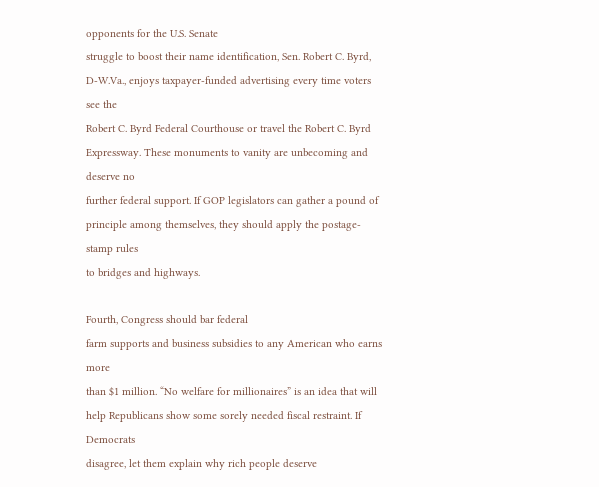opponents for the U.S. Senate
struggle to boost their name identification, Sen. Robert C. Byrd,
D-W.Va., enjoys taxpayer-funded advertising every time voters see the
Robert C. Byrd Federal Courthouse or travel the Robert C. Byrd
Expressway. These monuments to vanity are unbecoming and deserve no
further federal support. If GOP legislators can gather a pound of
principle among themselves, they should apply the postage-stamp rules
to bridges and highways.

Fourth, Congress should bar federal
farm supports and business subsidies to any American who earns more
than $1 million. “No welfare for millionaires” is an idea that will
help Republicans show some sorely needed fiscal restraint. If Democrats
disagree, let them explain why rich people deserve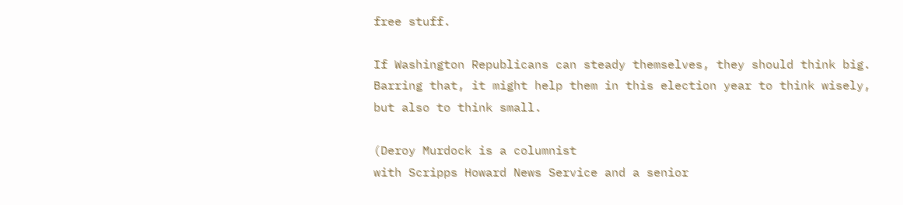free stuff.

If Washington Republicans can steady themselves, they should think big.
Barring that, it might help them in this election year to think wisely,
but also to think small.

(Deroy Murdock is a columnist
with Scripps Howard News Service and a senior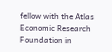fellow with the Atlas
Economic Research Foundation in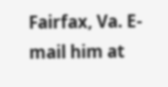Fairfax, Va. E-mail him at